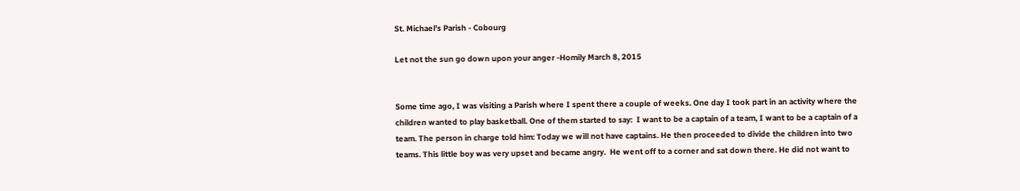St. Michael's Parish - Cobourg

Let not the sun go down upon your anger -Homily March 8, 2015


Some time ago, I was visiting a Parish where I spent there a couple of weeks. One day I took part in an activity where the children wanted to play basketball. One of them started to say:  I want to be a captain of a team, I want to be a captain of a team. The person in charge told him: Today we will not have captains. He then proceeded to divide the children into two teams. This little boy was very upset and became angry.  He went off to a corner and sat down there. He did not want to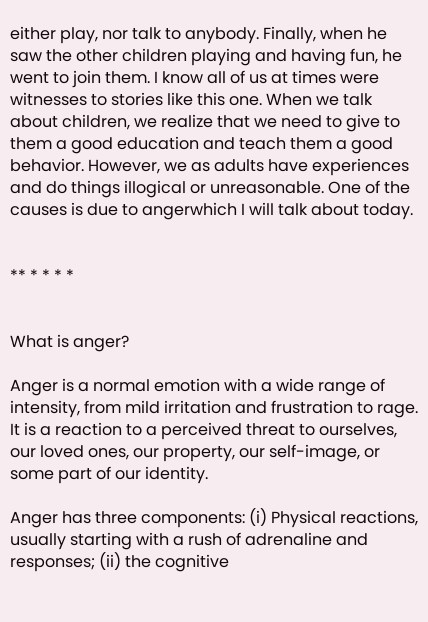either play, nor talk to anybody. Finally, when he saw the other children playing and having fun, he went to join them. I know all of us at times were witnesses to stories like this one. When we talk about children, we realize that we need to give to them a good education and teach them a good behavior. However, we as adults have experiences and do things illogical or unreasonable. One of the causes is due to angerwhich I will talk about today.


** * * * *


What is anger?

Anger is a normal emotion with a wide range of intensity, from mild irritation and frustration to rage. It is a reaction to a perceived threat to ourselves, our loved ones, our property, our self-image, or some part of our identity.

Anger has three components: (i) Physical reactions, usually starting with a rush of adrenaline and responses; (ii) the cognitive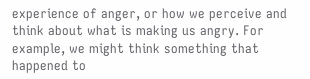experience of anger, or how we perceive and think about what is making us angry. For example, we might think something that happened to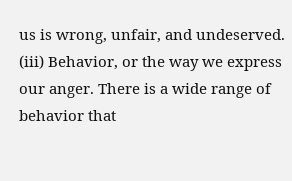us is wrong, unfair, and undeserved. (iii) Behavior, or the way we express our anger. There is a wide range of behavior that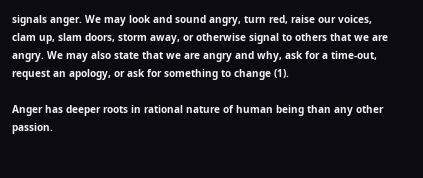signals anger. We may look and sound angry, turn red, raise our voices, clam up, slam doors, storm away, or otherwise signal to others that we are angry. We may also state that we are angry and why, ask for a time-out, request an apology, or ask for something to change (1).

Anger has deeper roots in rational nature of human being than any other passion.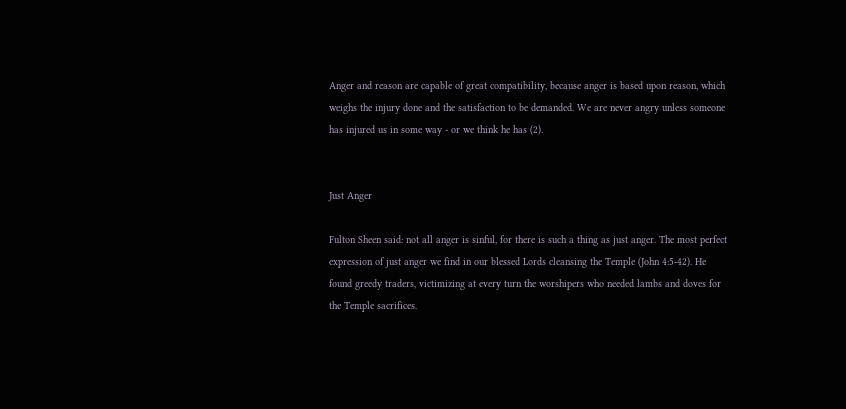Anger and reason are capable of great compatibility, because anger is based upon reason, which weighs the injury done and the satisfaction to be demanded. We are never angry unless someone has injured us in some way - or we think he has (2).


Just Anger

Fulton Sheen said: not all anger is sinful, for there is such a thing as just anger. The most perfect expression of just anger we find in our blessed Lords cleansing the Temple (John 4:5-42). He found greedy traders, victimizing at every turn the worshipers who needed lambs and doves for the Temple sacrifices.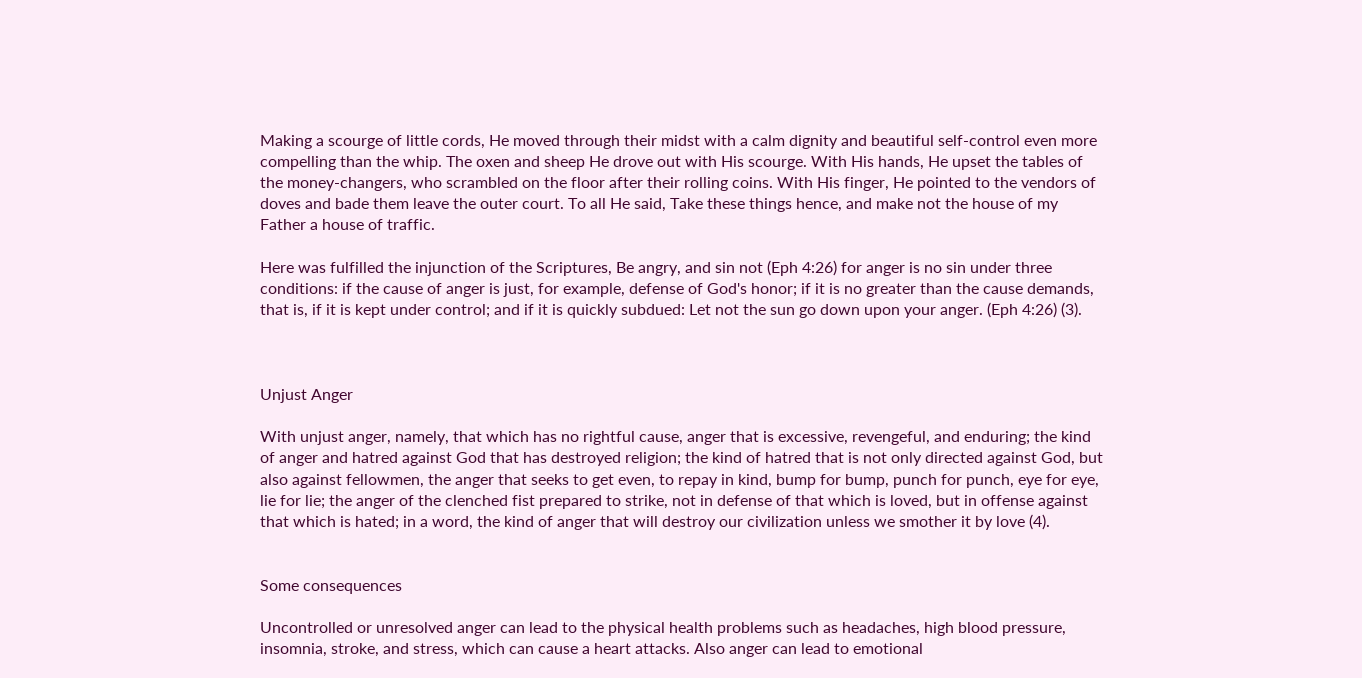Making a scourge of little cords, He moved through their midst with a calm dignity and beautiful self-control even more compelling than the whip. The oxen and sheep He drove out with His scourge. With His hands, He upset the tables of the money-changers, who scrambled on the floor after their rolling coins. With His finger, He pointed to the vendors of doves and bade them leave the outer court. To all He said, Take these things hence, and make not the house of my Father a house of traffic.

Here was fulfilled the injunction of the Scriptures, Be angry, and sin not (Eph 4:26) for anger is no sin under three conditions: if the cause of anger is just, for example, defense of God's honor; if it is no greater than the cause demands, that is, if it is kept under control; and if it is quickly subdued: Let not the sun go down upon your anger. (Eph 4:26) (3).



Unjust Anger

With unjust anger, namely, that which has no rightful cause, anger that is excessive, revengeful, and enduring; the kind  of anger and hatred against God that has destroyed religion; the kind of hatred that is not only directed against God, but also against fellowmen, the anger that seeks to get even, to repay in kind, bump for bump, punch for punch, eye for eye, lie for lie; the anger of the clenched fist prepared to strike, not in defense of that which is loved, but in offense against that which is hated; in a word, the kind of anger that will destroy our civilization unless we smother it by love (4).


Some consequences

Uncontrolled or unresolved anger can lead to the physical health problems such as headaches, high blood pressure, insomnia, stroke, and stress, which can cause a heart attacks. Also anger can lead to emotional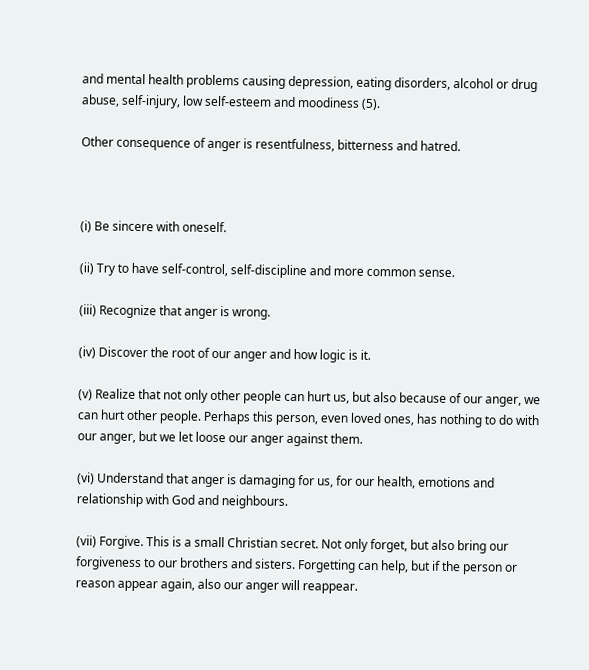and mental health problems causing depression, eating disorders, alcohol or drug abuse, self-injury, low self-esteem and moodiness (5).

Other consequence of anger is resentfulness, bitterness and hatred.



(i) Be sincere with oneself.

(ii) Try to have self-control, self-discipline and more common sense.

(iii) Recognize that anger is wrong.

(iv) Discover the root of our anger and how logic is it.

(v) Realize that not only other people can hurt us, but also because of our anger, we can hurt other people. Perhaps this person, even loved ones, has nothing to do with our anger, but we let loose our anger against them.

(vi) Understand that anger is damaging for us, for our health, emotions and relationship with God and neighbours.

(vii) Forgive. This is a small Christian secret. Not only forget, but also bring our forgiveness to our brothers and sisters. Forgetting can help, but if the person or reason appear again, also our anger will reappear.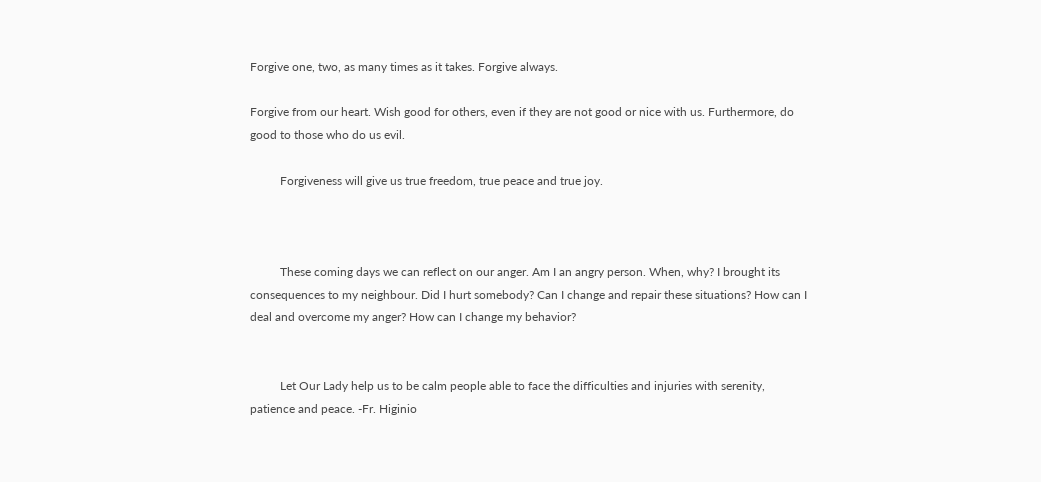Forgive one, two, as many times as it takes. Forgive always.

Forgive from our heart. Wish good for others, even if they are not good or nice with us. Furthermore, do good to those who do us evil.

          Forgiveness will give us true freedom, true peace and true joy.



          These coming days we can reflect on our anger. Am I an angry person. When, why? I brought its consequences to my neighbour. Did I hurt somebody? Can I change and repair these situations? How can I deal and overcome my anger? How can I change my behavior?


          Let Our Lady help us to be calm people able to face the difficulties and injuries with serenity, patience and peace. -Fr. Higinio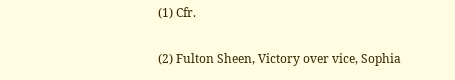(1) Cfr.

(2) Fulton Sheen, Victory over vice, Sophia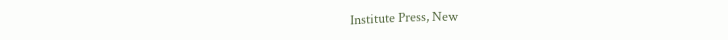Institute Press, New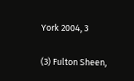York 2004, 3

(3) Fulton Sheen,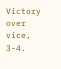Victory over vice, 3-4.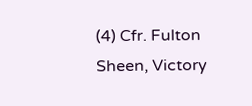(4) Cfr. Fulton Sheen, Victory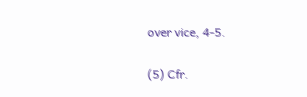over vice, 4-5.

(5) Cfr.